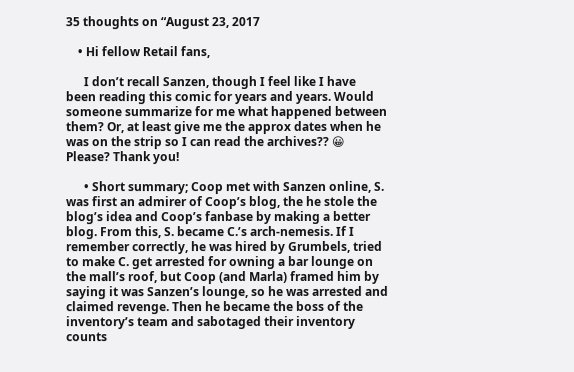35 thoughts on “August 23, 2017

    • Hi fellow Retail fans,

      I don’t recall Sanzen, though I feel like I have been reading this comic for years and years. Would someone summarize for me what happened between them? Or, at least give me the approx dates when he was on the strip so I can read the archives?? 😀 Please? Thank you!

      • Short summary; Coop met with Sanzen online, S. was first an admirer of Coop’s blog, the he stole the blog’s idea and Coop’s fanbase by making a better blog. From this, S. became C.’s arch-nemesis. If I remember correctly, he was hired by Grumbels, tried to make C. get arrested for owning a bar lounge on the mall’s roof, but Coop (and Marla) framed him by saying it was Sanzen’s lounge, so he was arrested and claimed revenge. Then he became the boss of the inventory’s team and sabotaged their inventory counts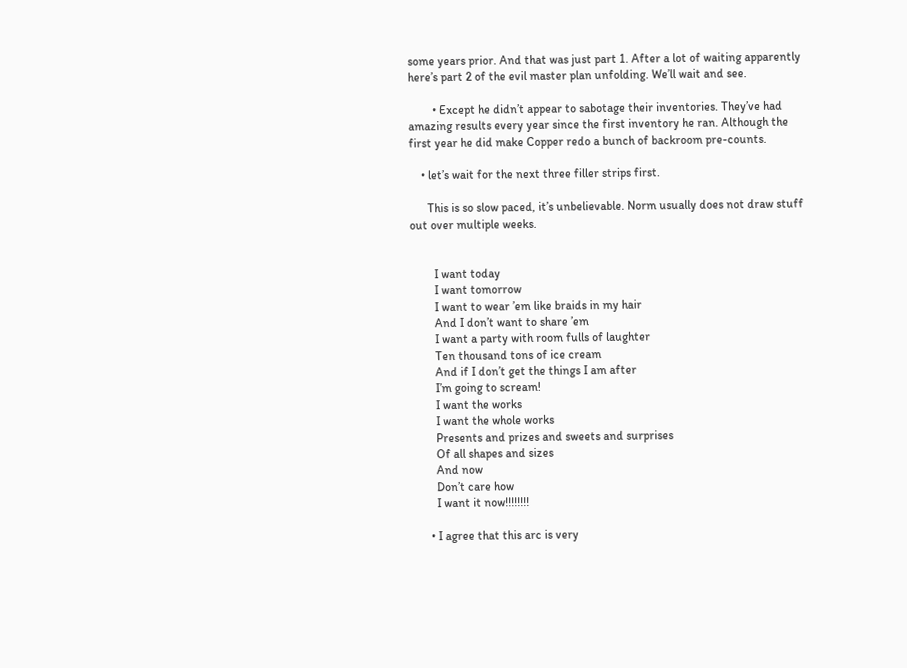some years prior. And that was just part 1. After a lot of waiting apparently here’s part 2 of the evil master plan unfolding. We’ll wait and see.

        • Except he didn’t appear to sabotage their inventories. They’ve had amazing results every year since the first inventory he ran. Although the first year he did make Copper redo a bunch of backroom pre-counts.

    • let’s wait for the next three filler strips first.

      This is so slow paced, it’s unbelievable. Norm usually does not draw stuff out over multiple weeks.


        I want today
        I want tomorrow
        I want to wear ’em like braids in my hair
        And I don’t want to share ’em
        I want a party with room fulls of laughter
        Ten thousand tons of ice cream
        And if I don’t get the things I am after
        I’m going to scream!
        I want the works
        I want the whole works
        Presents and prizes and sweets and surprises
        Of all shapes and sizes
        And now
        Don’t care how
        I want it now!!!!!!!!

      • I agree that this arc is very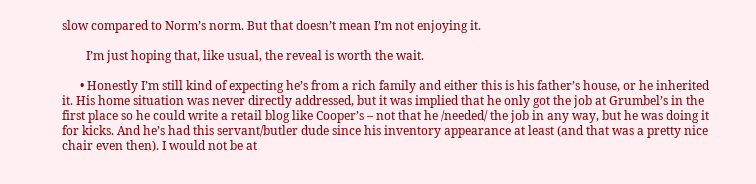slow compared to Norm’s norm. But that doesn’t mean I’m not enjoying it.

        I’m just hoping that, like usual, the reveal is worth the wait.

      • Honestly I’m still kind of expecting he’s from a rich family and either this is his father’s house, or he inherited it. His home situation was never directly addressed, but it was implied that he only got the job at Grumbel’s in the first place so he could write a retail blog like Cooper’s – not that he /needed/ the job in any way, but he was doing it for kicks. And he’s had this servant/butler dude since his inventory appearance at least (and that was a pretty nice chair even then). I would not be at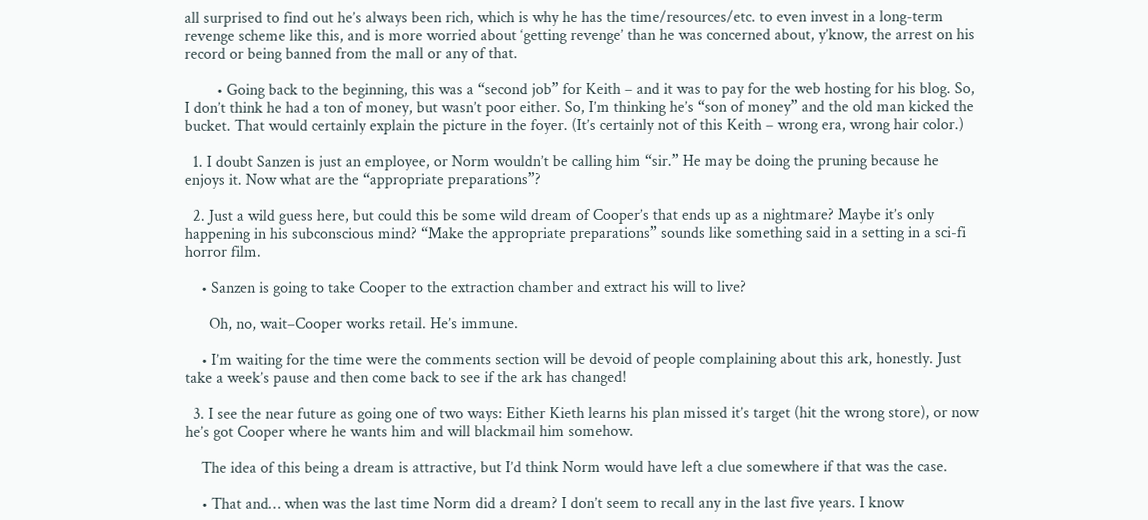all surprised to find out he’s always been rich, which is why he has the time/resources/etc. to even invest in a long-term revenge scheme like this, and is more worried about ‘getting revenge’ than he was concerned about, y’know, the arrest on his record or being banned from the mall or any of that.

        • Going back to the beginning, this was a “second job” for Keith – and it was to pay for the web hosting for his blog. So, I don’t think he had a ton of money, but wasn’t poor either. So, I’m thinking he’s “son of money” and the old man kicked the bucket. That would certainly explain the picture in the foyer. (It’s certainly not of this Keith – wrong era, wrong hair color.)

  1. I doubt Sanzen is just an employee, or Norm wouldn’t be calling him “sir.” He may be doing the pruning because he enjoys it. Now what are the “appropriate preparations”?

  2. Just a wild guess here, but could this be some wild dream of Cooper’s that ends up as a nightmare? Maybe it’s only happening in his subconscious mind? “Make the appropriate preparations” sounds like something said in a setting in a sci-fi horror film.

    • Sanzen is going to take Cooper to the extraction chamber and extract his will to live?

      Oh, no, wait–Cooper works retail. He’s immune.

    • I’m waiting for the time were the comments section will be devoid of people complaining about this ark, honestly. Just take a week’s pause and then come back to see if the ark has changed!

  3. I see the near future as going one of two ways: Either Kieth learns his plan missed it’s target (hit the wrong store), or now he’s got Cooper where he wants him and will blackmail him somehow.

    The idea of this being a dream is attractive, but I’d think Norm would have left a clue somewhere if that was the case.

    • That and… when was the last time Norm did a dream? I don’t seem to recall any in the last five years. I know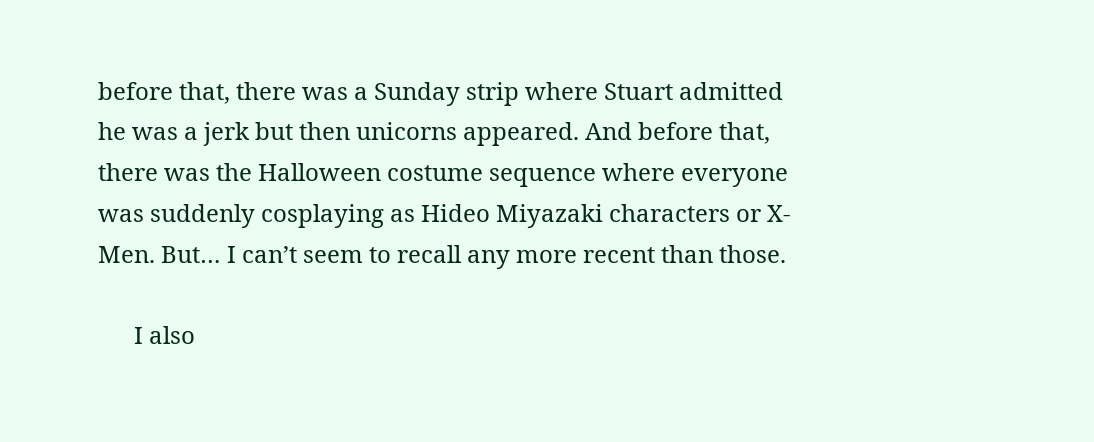before that, there was a Sunday strip where Stuart admitted he was a jerk but then unicorns appeared. And before that, there was the Halloween costume sequence where everyone was suddenly cosplaying as Hideo Miyazaki characters or X-Men. But… I can’t seem to recall any more recent than those.

      I also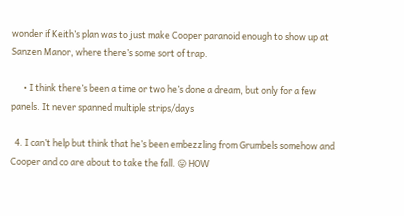wonder if Keith’s plan was to just make Cooper paranoid enough to show up at Sanzen Manor, where there’s some sort of trap.

      • I think there’s been a time or two he’s done a dream, but only for a few panels. It never spanned multiple strips/days

  4. I can’t help but think that he’s been embezzling from Grumbels somehow and Cooper and co are about to take the fall. 😛 HOW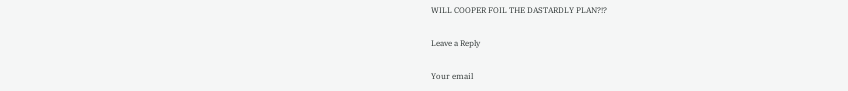WILL COOPER FOIL THE DASTARDLY PLAN?!?

Leave a Reply

Your email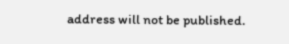address will not be published.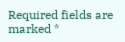Required fields are marked *